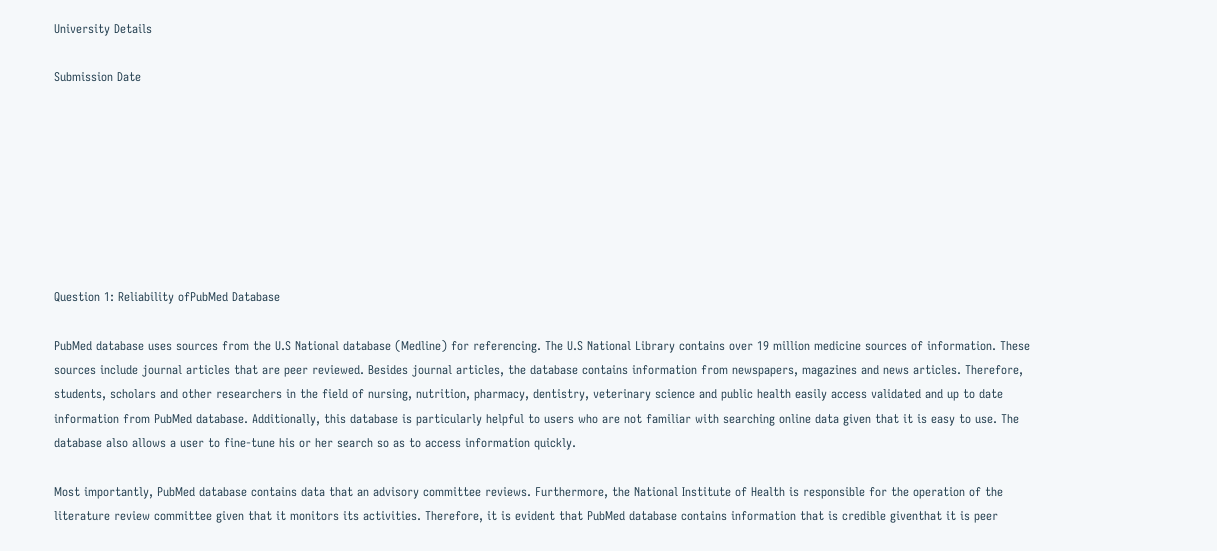University Details

Submission Date








Question 1: Reliability ofPubMed Database

PubMed database uses sources from the U.S National database (Medline) for referencing. The U.S National Library contains over 19 million medicine sources of information. These sources include journal articles that are peer reviewed. Besides journal articles, the database contains information from newspapers, magazines and news articles. Therefore, students, scholars and other researchers in the field of nursing, nutrition, pharmacy, dentistry, veterinary science and public health easily access validated and up to date information from PubMed database. Additionally, this database is particularly helpful to users who are not familiar with searching online data given that it is easy to use. The database also allows a user to fine-tune his or her search so as to access information quickly.

Most importantly, PubMed database contains data that an advisory committee reviews. Furthermore, the National Institute of Health is responsible for the operation of the literature review committee given that it monitors its activities. Therefore, it is evident that PubMed database contains information that is credible giventhat it is peer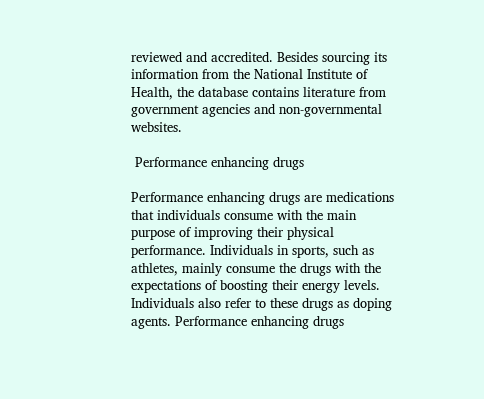reviewed and accredited. Besides sourcing its information from the National Institute of Health, the database contains literature from government agencies and non-governmental websites.

 Performance enhancing drugs

Performance enhancing drugs are medications that individuals consume with the main purpose of improving their physical performance. Individuals in sports, such as athletes, mainly consume the drugs with the expectations of boosting their energy levels. Individuals also refer to these drugs as doping agents. Performance enhancing drugs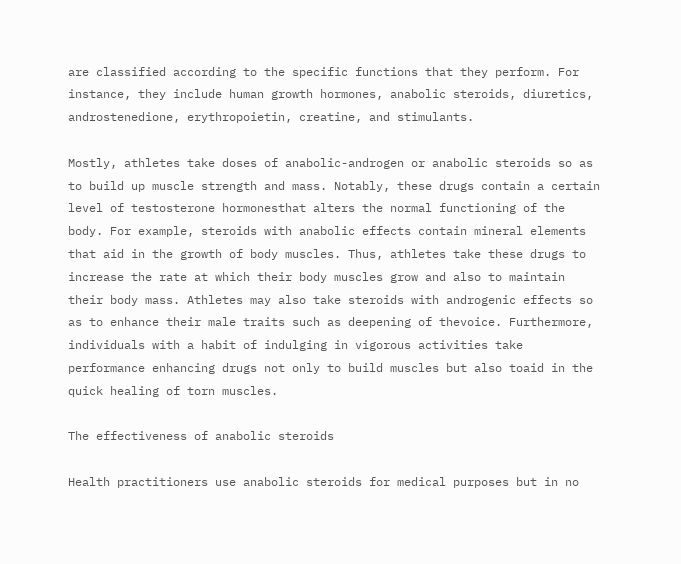are classified according to the specific functions that they perform. For instance, they include human growth hormones, anabolic steroids, diuretics, androstenedione, erythropoietin, creatine, and stimulants.

Mostly, athletes take doses of anabolic-androgen or anabolic steroids so as to build up muscle strength and mass. Notably, these drugs contain a certain level of testosterone hormonesthat alters the normal functioning of the body. For example, steroids with anabolic effects contain mineral elements that aid in the growth of body muscles. Thus, athletes take these drugs to increase the rate at which their body muscles grow and also to maintain their body mass. Athletes may also take steroids with androgenic effects so as to enhance their male traits such as deepening of thevoice. Furthermore, individuals with a habit of indulging in vigorous activities take performance enhancing drugs not only to build muscles but also toaid in the quick healing of torn muscles.

The effectiveness of anabolic steroids

Health practitioners use anabolic steroids for medical purposes but in no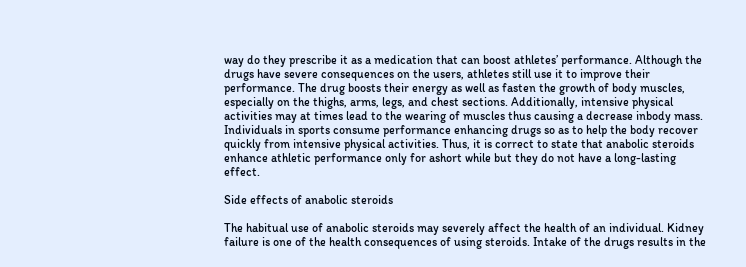way do they prescribe it as a medication that can boost athletes’ performance. Although the drugs have severe consequences on the users, athletes still use it to improve their performance. The drug boosts their energy as well as fasten the growth of body muscles, especially on the thighs, arms, legs, and chest sections. Additionally, intensive physical activities may at times lead to the wearing of muscles thus causing a decrease inbody mass. Individuals in sports consume performance enhancing drugs so as to help the body recover quickly from intensive physical activities. Thus, it is correct to state that anabolic steroids enhance athletic performance only for ashort while but they do not have a long-lasting effect.

Side effects of anabolic steroids

The habitual use of anabolic steroids may severely affect the health of an individual. Kidney failure is one of the health consequences of using steroids. Intake of the drugs results in the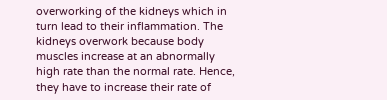overworking of the kidneys which in turn lead to their inflammation. The kidneys overwork because body muscles increase at an abnormally high rate than the normal rate. Hence, they have to increase their rate of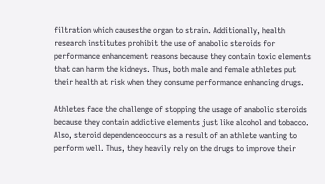filtration which causesthe organ to strain. Additionally, health research institutes prohibit the use of anabolic steroids for performance enhancement reasons because they contain toxic elements that can harm the kidneys. Thus, both male and female athletes put their health at risk when they consume performance enhancing drugs.

Athletes face the challenge of stopping the usage of anabolic steroids because they contain addictive elements just like alcohol and tobacco. Also, steroid dependenceoccurs as a result of an athlete wanting to perform well. Thus, they heavily rely on the drugs to improve their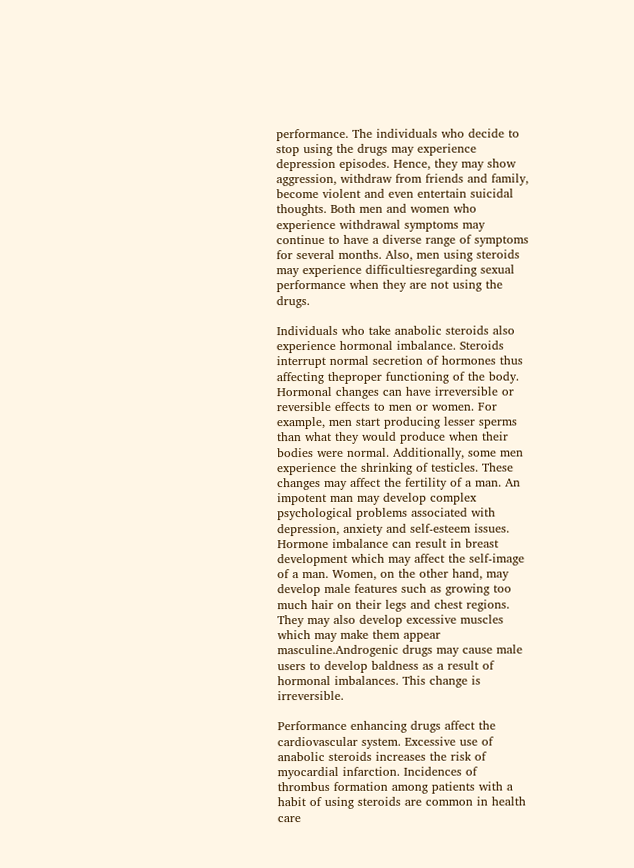performance. The individuals who decide to stop using the drugs may experience depression episodes. Hence, they may show aggression, withdraw from friends and family, become violent and even entertain suicidal thoughts. Both men and women who experience withdrawal symptoms may continue to have a diverse range of symptoms for several months. Also, men using steroids may experience difficultiesregarding sexual performance when they are not using the drugs.

Individuals who take anabolic steroids also experience hormonal imbalance. Steroids interrupt normal secretion of hormones thus affecting theproper functioning of the body. Hormonal changes can have irreversible or reversible effects to men or women. For example, men start producing lesser sperms than what they would produce when their bodies were normal. Additionally, some men experience the shrinking of testicles. These changes may affect the fertility of a man. An impotent man may develop complex psychological problems associated with depression, anxiety and self-esteem issues. Hormone imbalance can result in breast development which may affect the self-image of a man. Women, on the other hand, may develop male features such as growing too much hair on their legs and chest regions. They may also develop excessive muscles which may make them appear masculine.Androgenic drugs may cause male users to develop baldness as a result of hormonal imbalances. This change is irreversible.

Performance enhancing drugs affect the cardiovascular system. Excessive use of anabolic steroids increases the risk of myocardial infarction. Incidences of thrombus formation among patients with a habit of using steroids are common in health care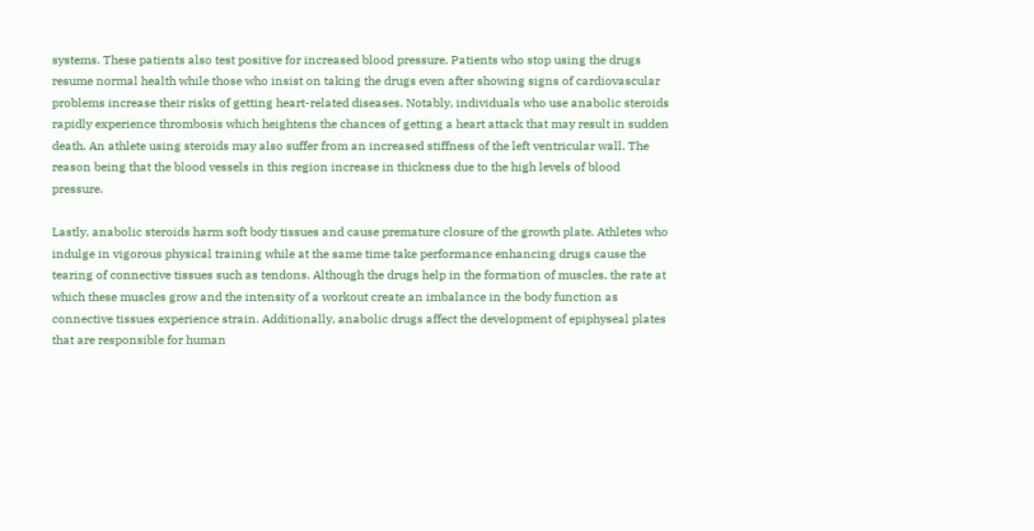systems. These patients also test positive for increased blood pressure. Patients who stop using the drugs resume normal health while those who insist on taking the drugs even after showing signs of cardiovascular problems increase their risks of getting heart-related diseases. Notably, individuals who use anabolic steroids rapidly experience thrombosis which heightens the chances of getting a heart attack that may result in sudden death. An athlete using steroids may also suffer from an increased stiffness of the left ventricular wall. The reason being that the blood vessels in this region increase in thickness due to the high levels of blood pressure.

Lastly, anabolic steroids harm soft body tissues and cause premature closure of the growth plate. Athletes who indulge in vigorous physical training while at the same time take performance enhancing drugs cause the tearing of connective tissues such as tendons. Although the drugs help in the formation of muscles, the rate at which these muscles grow and the intensity of a workout create an imbalance in the body function as connective tissues experience strain. Additionally, anabolic drugs affect the development of epiphyseal plates that are responsible for human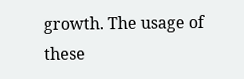growth. The usage of these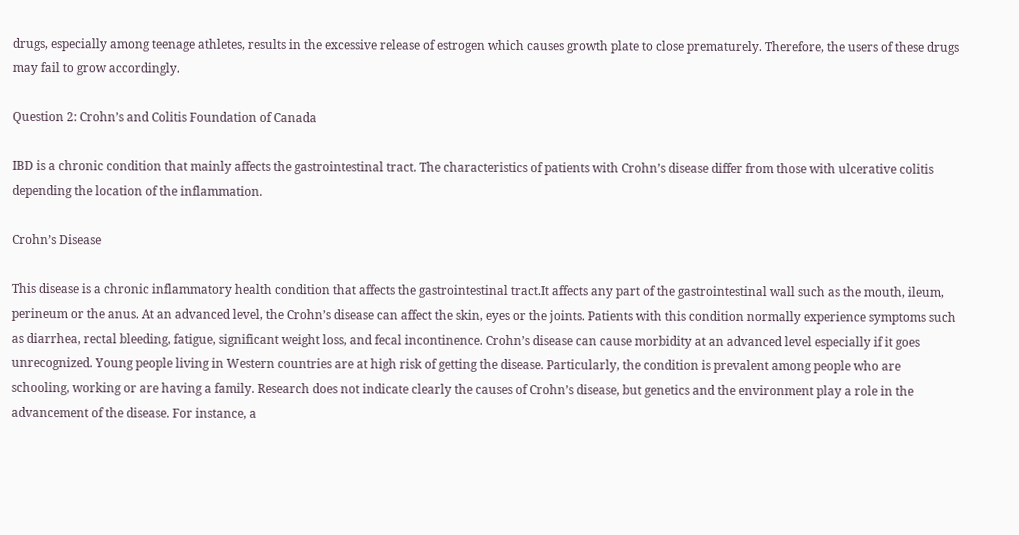drugs, especially among teenage athletes, results in the excessive release of estrogen which causes growth plate to close prematurely. Therefore, the users of these drugs may fail to grow accordingly.

Question 2: Crohn’s and Colitis Foundation of Canada

IBD is a chronic condition that mainly affects the gastrointestinal tract. The characteristics of patients with Crohn’s disease differ from those with ulcerative colitis depending the location of the inflammation.

Crohn’s Disease

This disease is a chronic inflammatory health condition that affects the gastrointestinal tract.It affects any part of the gastrointestinal wall such as the mouth, ileum, perineum or the anus. At an advanced level, the Crohn’s disease can affect the skin, eyes or the joints. Patients with this condition normally experience symptoms such as diarrhea, rectal bleeding, fatigue, significant weight loss, and fecal incontinence. Crohn’s disease can cause morbidity at an advanced level especially if it goes unrecognized. Young people living in Western countries are at high risk of getting the disease. Particularly, the condition is prevalent among people who are schooling, working or are having a family. Research does not indicate clearly the causes of Crohn’s disease, but genetics and the environment play a role in the advancement of the disease. For instance, a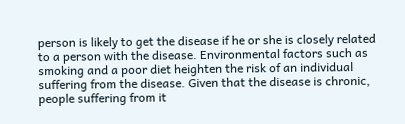person is likely to get the disease if he or she is closely related to a person with the disease. Environmental factors such as smoking and a poor diet heighten the risk of an individual suffering from the disease. Given that the disease is chronic, people suffering from it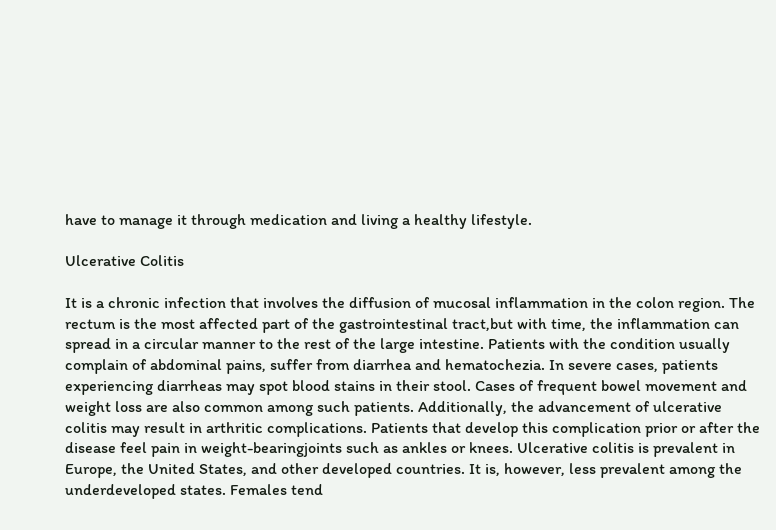have to manage it through medication and living a healthy lifestyle.

Ulcerative Colitis

It is a chronic infection that involves the diffusion of mucosal inflammation in the colon region. The rectum is the most affected part of the gastrointestinal tract,but with time, the inflammation can spread in a circular manner to the rest of the large intestine. Patients with the condition usually complain of abdominal pains, suffer from diarrhea and hematochezia. In severe cases, patients experiencing diarrheas may spot blood stains in their stool. Cases of frequent bowel movement and weight loss are also common among such patients. Additionally, the advancement of ulcerative colitis may result in arthritic complications. Patients that develop this complication prior or after the disease feel pain in weight-bearingjoints such as ankles or knees. Ulcerative colitis is prevalent in Europe, the United States, and other developed countries. It is, however, less prevalent among the underdeveloped states. Females tend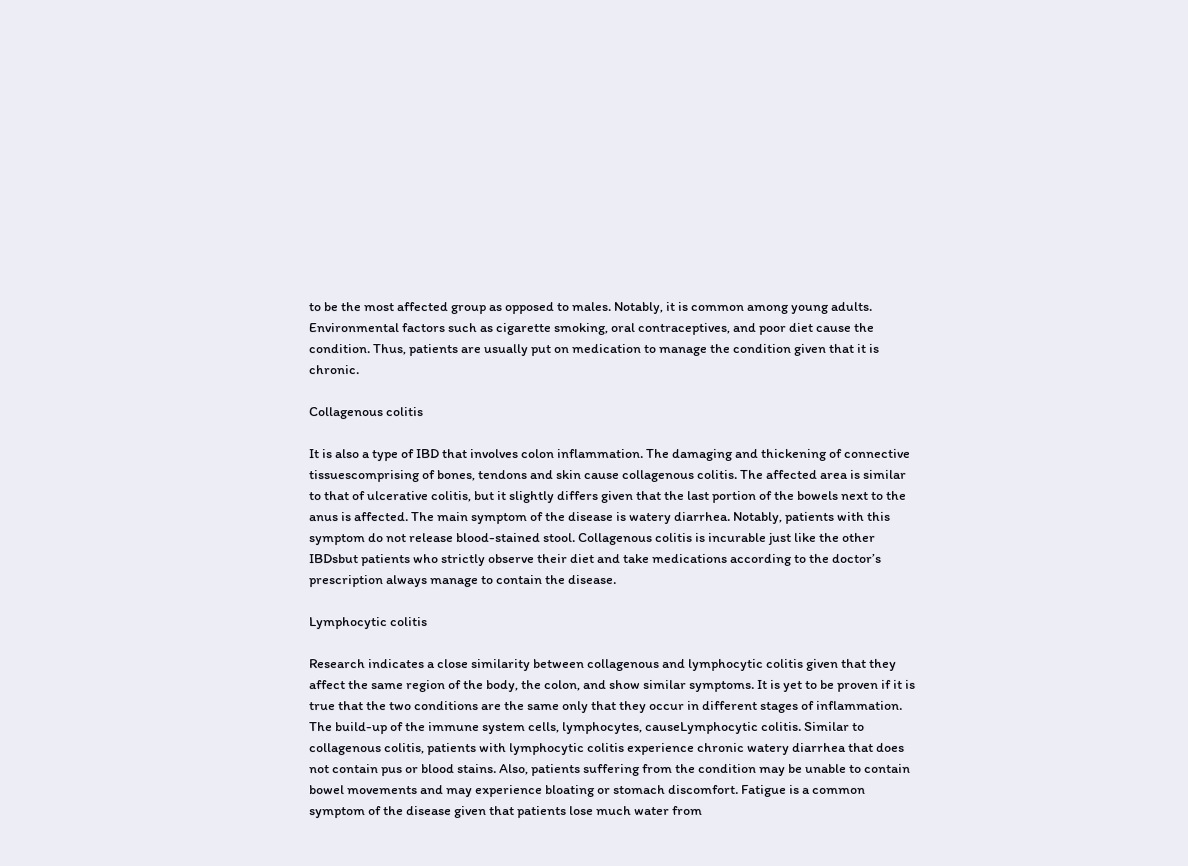to be the most affected group as opposed to males. Notably, it is common among young adults. Environmental factors such as cigarette smoking, oral contraceptives, and poor diet cause the condition. Thus, patients are usually put on medication to manage the condition given that it is chronic.

Collagenous colitis

It is also a type of IBD that involves colon inflammation. The damaging and thickening of connective tissuescomprising of bones, tendons and skin cause collagenous colitis. The affected area is similar to that of ulcerative colitis, but it slightly differs given that the last portion of the bowels next to the anus is affected. The main symptom of the disease is watery diarrhea. Notably, patients with this symptom do not release blood-stained stool. Collagenous colitis is incurable just like the other IBDsbut patients who strictly observe their diet and take medications according to the doctor’s prescription always manage to contain the disease.

Lymphocytic colitis

Research indicates a close similarity between collagenous and lymphocytic colitis given that they affect the same region of the body, the colon, and show similar symptoms. It is yet to be proven if it is true that the two conditions are the same only that they occur in different stages of inflammation. The build-up of the immune system cells, lymphocytes, causeLymphocytic colitis. Similar to collagenous colitis, patients with lymphocytic colitis experience chronic watery diarrhea that does not contain pus or blood stains. Also, patients suffering from the condition may be unable to contain bowel movements and may experience bloating or stomach discomfort. Fatigue is a common symptom of the disease given that patients lose much water from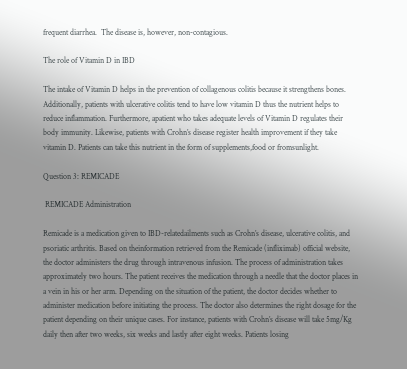frequent diarrhea.  The disease is, however, non-contagious.

The role of Vitamin D in IBD

The intake of Vitamin D helps in the prevention of collagenous colitis because it strengthens bones. Additionally, patients with ulcerative colitis tend to have low vitamin D thus the nutrient helps to reduce inflammation. Furthermore, apatient who takes adequate levels of Vitamin D regulates their body immunity. Likewise, patients with Crohn’s disease register health improvement if they take vitamin D. Patients can take this nutrient in the form of supplements,food or fromsunlight.

Question 3: REMICADE

 REMICADE Administration

Remicade is a medication given to IBD-relatedailments such as Crohn’s disease, ulcerative colitis, and psoriatic arthritis. Based on theinformation retrieved from the Remicade (infliximab) official website, the doctor administers the drug through intravenous infusion. The process of administration takes approximately two hours. The patient receives the medication through a needle that the doctor places in a vein in his or her arm. Depending on the situation of the patient, the doctor decides whether to administer medication before initiating the process. The doctor also determines the right dosage for the patient depending on their unique cases. For instance, patients with Crohn’s disease will take 5mg/Kg daily then after two weeks, six weeks and lastly after eight weeks. Patients losing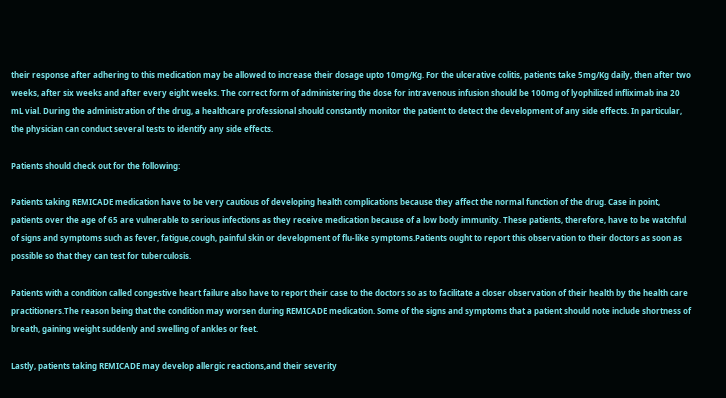their response after adhering to this medication may be allowed to increase their dosage upto 10mg/Kg. For the ulcerative colitis, patients take 5mg/Kg daily, then after two weeks, after six weeks and after every eight weeks. The correct form of administering the dose for intravenous infusion should be 100mg of lyophilized infliximab ina 20 mL vial. During the administration of the drug, a healthcare professional should constantly monitor the patient to detect the development of any side effects. In particular, the physician can conduct several tests to identify any side effects.

Patients should check out for the following:

Patients taking REMICADE medication have to be very cautious of developing health complications because they affect the normal function of the drug. Case in point, patients over the age of 65 are vulnerable to serious infections as they receive medication because of a low body immunity. These patients, therefore, have to be watchful of signs and symptoms such as fever, fatigue,cough, painful skin or development of flu-like symptoms.Patients ought to report this observation to their doctors as soon as possible so that they can test for tuberculosis.

Patients with a condition called congestive heart failure also have to report their case to the doctors so as to facilitate a closer observation of their health by the health care practitioners.The reason being that the condition may worsen during REMICADE medication. Some of the signs and symptoms that a patient should note include shortness of breath, gaining weight suddenly and swelling of ankles or feet.

Lastly, patients taking REMICADE may develop allergic reactions,and their severity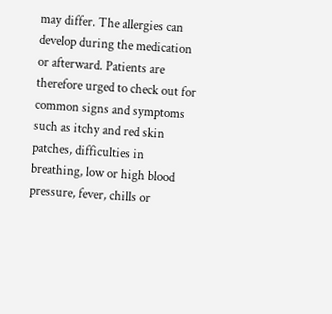may differ. The allergies can develop during the medication or afterward. Patients are therefore urged to check out for common signs and symptoms such as itchy and red skin patches, difficulties in breathing, low or high blood pressure, fever, chills or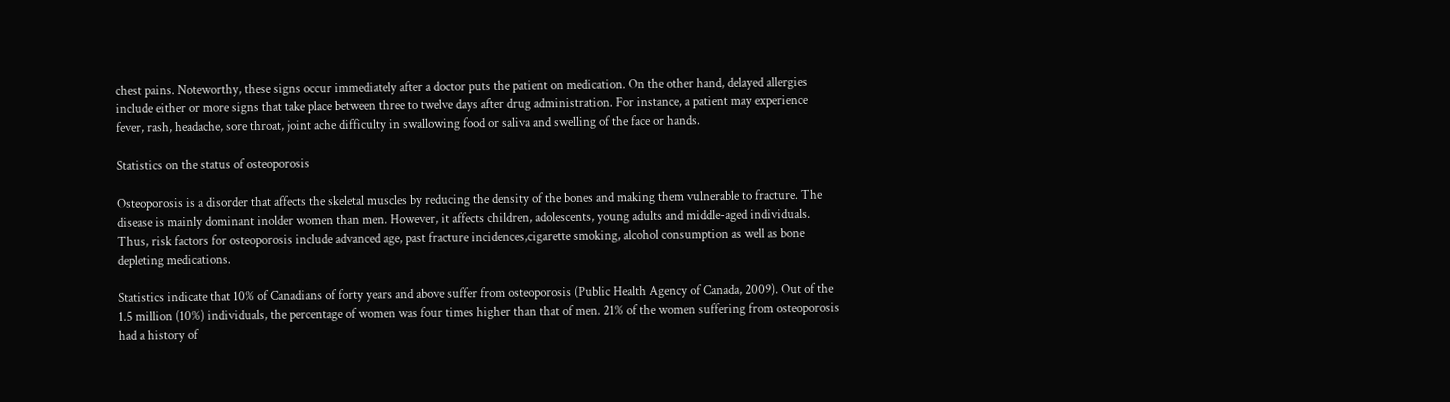chest pains. Noteworthy, these signs occur immediately after a doctor puts the patient on medication. On the other hand, delayed allergies include either or more signs that take place between three to twelve days after drug administration. For instance, a patient may experience fever, rash, headache, sore throat, joint ache difficulty in swallowing food or saliva and swelling of the face or hands.

Statistics on the status of osteoporosis

Osteoporosis is a disorder that affects the skeletal muscles by reducing the density of the bones and making them vulnerable to fracture. The disease is mainly dominant inolder women than men. However, it affects children, adolescents, young adults and middle-aged individuals. Thus, risk factors for osteoporosis include advanced age, past fracture incidences,cigarette smoking, alcohol consumption as well as bone depleting medications.

Statistics indicate that 10% of Canadians of forty years and above suffer from osteoporosis (Public Health Agency of Canada, 2009). Out of the 1.5 million (10%) individuals, the percentage of women was four times higher than that of men. 21% of the women suffering from osteoporosis had a history of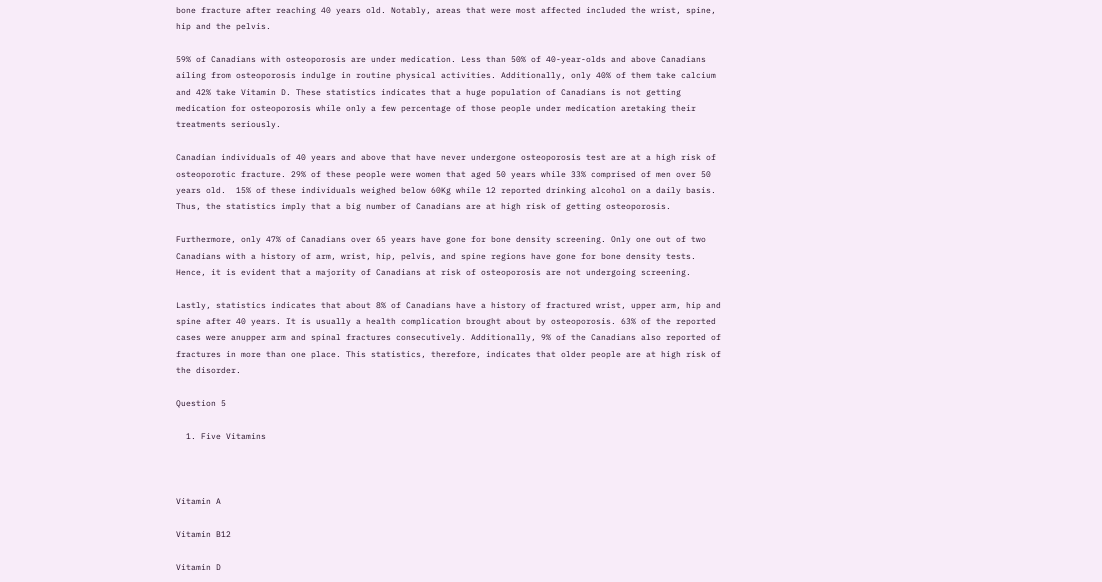bone fracture after reaching 40 years old. Notably, areas that were most affected included the wrist, spine, hip and the pelvis.

59% of Canadians with osteoporosis are under medication. Less than 50% of 40-year-olds and above Canadians ailing from osteoporosis indulge in routine physical activities. Additionally, only 40% of them take calcium and 42% take Vitamin D. These statistics indicates that a huge population of Canadians is not getting medication for osteoporosis while only a few percentage of those people under medication aretaking their treatments seriously.

Canadian individuals of 40 years and above that have never undergone osteoporosis test are at a high risk of osteoporotic fracture. 29% of these people were women that aged 50 years while 33% comprised of men over 50 years old.  15% of these individuals weighed below 60Kg while 12 reported drinking alcohol on a daily basis. Thus, the statistics imply that a big number of Canadians are at high risk of getting osteoporosis.

Furthermore, only 47% of Canadians over 65 years have gone for bone density screening. Only one out of two Canadians with a history of arm, wrist, hip, pelvis, and spine regions have gone for bone density tests. Hence, it is evident that a majority of Canadians at risk of osteoporosis are not undergoing screening.

Lastly, statistics indicates that about 8% of Canadians have a history of fractured wrist, upper arm, hip and spine after 40 years. It is usually a health complication brought about by osteoporosis. 63% of the reported cases were anupper arm and spinal fractures consecutively. Additionally, 9% of the Canadians also reported of fractures in more than one place. This statistics, therefore, indicates that older people are at high risk of the disorder.

Question 5

  1. Five Vitamins



Vitamin A

Vitamin B12

Vitamin D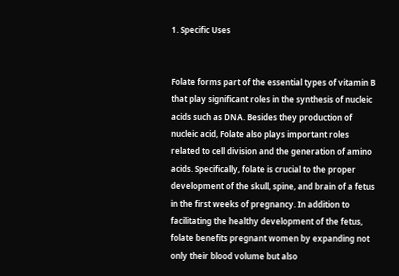1. Specific Uses


Folate forms part of the essential types of vitamin B that play significant roles in the synthesis of nucleic acids such as DNA. Besides they production of nucleic acid, Folate also plays important roles related to cell division and the generation of amino acids. Specifically, folate is crucial to the proper development of the skull, spine, and brain of a fetus in the first weeks of pregnancy. In addition to facilitating the healthy development of the fetus, folate benefits pregnant women by expanding not only their blood volume but also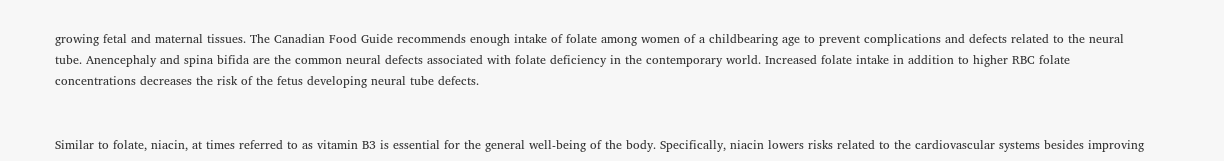growing fetal and maternal tissues. The Canadian Food Guide recommends enough intake of folate among women of a childbearing age to prevent complications and defects related to the neural tube. Anencephaly and spina bifida are the common neural defects associated with folate deficiency in the contemporary world. Increased folate intake in addition to higher RBC folate concentrations decreases the risk of the fetus developing neural tube defects.


Similar to folate, niacin, at times referred to as vitamin B3 is essential for the general well-being of the body. Specifically, niacin lowers risks related to the cardiovascular systems besides improving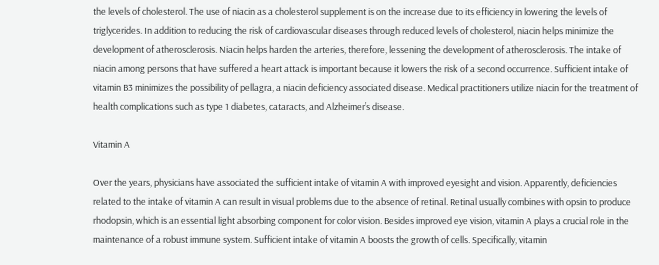the levels of cholesterol. The use of niacin as a cholesterol supplement is on the increase due to its efficiency in lowering the levels of triglycerides. In addition to reducing the risk of cardiovascular diseases through reduced levels of cholesterol, niacin helps minimize the development of atherosclerosis. Niacin helps harden the arteries, therefore, lessening the development of atherosclerosis. The intake of niacin among persons that have suffered a heart attack is important because it lowers the risk of a second occurrence. Sufficient intake of vitamin B3 minimizes the possibility of pellagra, a niacin deficiency associated disease. Medical practitioners utilize niacin for the treatment of health complications such as type 1 diabetes, cataracts, and Alzheimer’s disease.

Vitamin A

Over the years, physicians have associated the sufficient intake of vitamin A with improved eyesight and vision. Apparently, deficiencies related to the intake of vitamin A can result in visual problems due to the absence of retinal. Retinal usually combines with opsin to produce rhodopsin, which is an essential light absorbing component for color vision. Besides improved eye vision, vitamin A plays a crucial role in the maintenance of a robust immune system. Sufficient intake of vitamin A boosts the growth of cells. Specifically, vitamin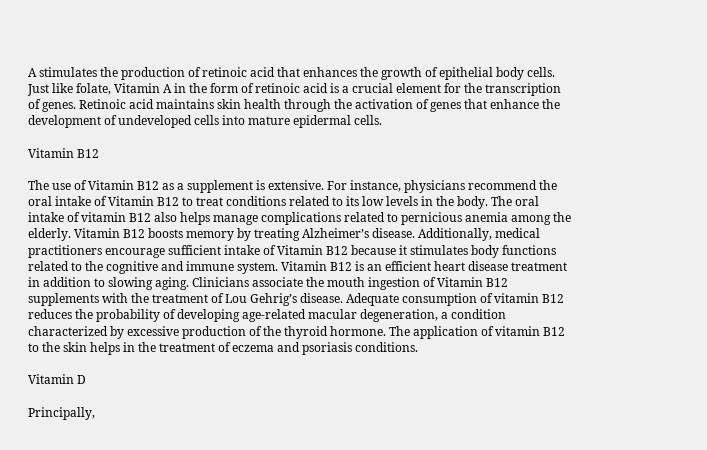A stimulates the production of retinoic acid that enhances the growth of epithelial body cells. Just like folate, Vitamin A in the form of retinoic acid is a crucial element for the transcription of genes. Retinoic acid maintains skin health through the activation of genes that enhance the development of undeveloped cells into mature epidermal cells.

Vitamin B12

The use of Vitamin B12 as a supplement is extensive. For instance, physicians recommend the oral intake of Vitamin B12 to treat conditions related to its low levels in the body. The oral intake of vitamin B12 also helps manage complications related to pernicious anemia among the elderly. Vitamin B12 boosts memory by treating Alzheimer’s disease. Additionally, medical practitioners encourage sufficient intake of Vitamin B12 because it stimulates body functions related to the cognitive and immune system. Vitamin B12 is an efficient heart disease treatment in addition to slowing aging. Clinicians associate the mouth ingestion of Vitamin B12 supplements with the treatment of Lou Gehrig’s disease. Adequate consumption of vitamin B12 reduces the probability of developing age-related macular degeneration, a condition characterized by excessive production of the thyroid hormone. The application of vitamin B12 to the skin helps in the treatment of eczema and psoriasis conditions.

Vitamin D

Principally,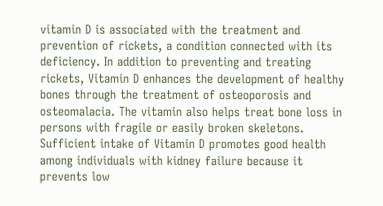vitamin D is associated with the treatment and prevention of rickets, a condition connected with its deficiency. In addition to preventing and treating rickets, Vitamin D enhances the development of healthy bones through the treatment of osteoporosis and osteomalacia. The vitamin also helps treat bone loss in persons with fragile or easily broken skeletons. Sufficient intake of Vitamin D promotes good health among individuals with kidney failure because it prevents low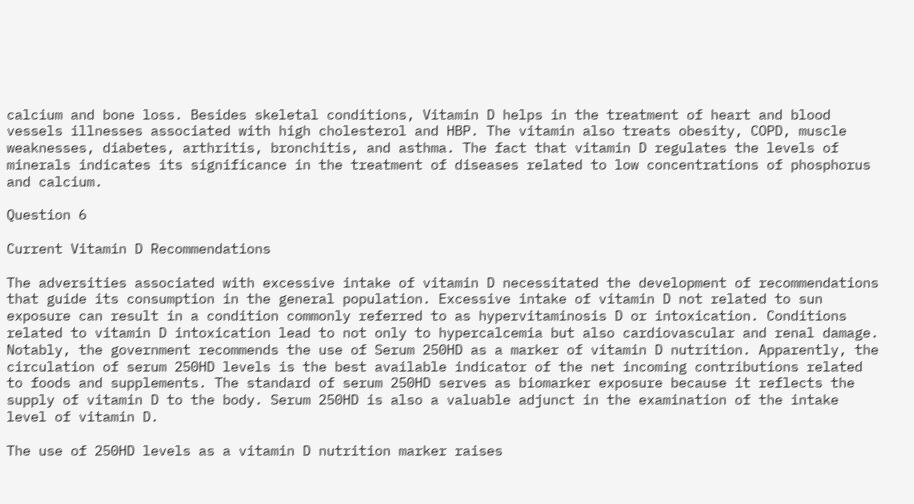calcium and bone loss. Besides skeletal conditions, Vitamin D helps in the treatment of heart and blood vessels illnesses associated with high cholesterol and HBP. The vitamin also treats obesity, COPD, muscle weaknesses, diabetes, arthritis, bronchitis, and asthma. The fact that vitamin D regulates the levels of minerals indicates its significance in the treatment of diseases related to low concentrations of phosphorus and calcium.

Question 6

Current Vitamin D Recommendations

The adversities associated with excessive intake of vitamin D necessitated the development of recommendations that guide its consumption in the general population. Excessive intake of vitamin D not related to sun exposure can result in a condition commonly referred to as hypervitaminosis D or intoxication. Conditions related to vitamin D intoxication lead to not only to hypercalcemia but also cardiovascular and renal damage. Notably, the government recommends the use of Serum 250HD as a marker of vitamin D nutrition. Apparently, the circulation of serum 250HD levels is the best available indicator of the net incoming contributions related to foods and supplements. The standard of serum 250HD serves as biomarker exposure because it reflects the supply of vitamin D to the body. Serum 250HD is also a valuable adjunct in the examination of the intake level of vitamin D.

The use of 250HD levels as a vitamin D nutrition marker raises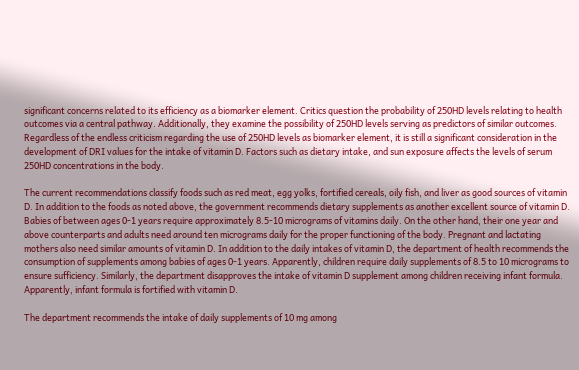significant concerns related to its efficiency as a biomarker element. Critics question the probability of 250HD levels relating to health outcomes via a central pathway. Additionally, they examine the possibility of 250HD levels serving as predictors of similar outcomes. Regardless of the endless criticism regarding the use of 250HD levels as biomarker element, it is still a significant consideration in the development of DRI values for the intake of vitamin D. Factors such as dietary intake, and sun exposure affects the levels of serum 250HD concentrations in the body.

The current recommendations classify foods such as red meat, egg yolks, fortified cereals, oily fish, and liver as good sources of vitamin D. In addition to the foods as noted above, the government recommends dietary supplements as another excellent source of vitamin D. Babies of between ages 0-1 years require approximately 8.5-10 micrograms of vitamins daily. On the other hand, their one year and above counterparts and adults need around ten micrograms daily for the proper functioning of the body. Pregnant and lactating mothers also need similar amounts of vitamin D. In addition to the daily intakes of vitamin D, the department of health recommends the consumption of supplements among babies of ages 0-1 years. Apparently, children require daily supplements of 8.5 to 10 micrograms to ensure sufficiency. Similarly, the department disapproves the intake of vitamin D supplement among children receiving infant formula. Apparently, infant formula is fortified with vitamin D.

The department recommends the intake of daily supplements of 10 mg among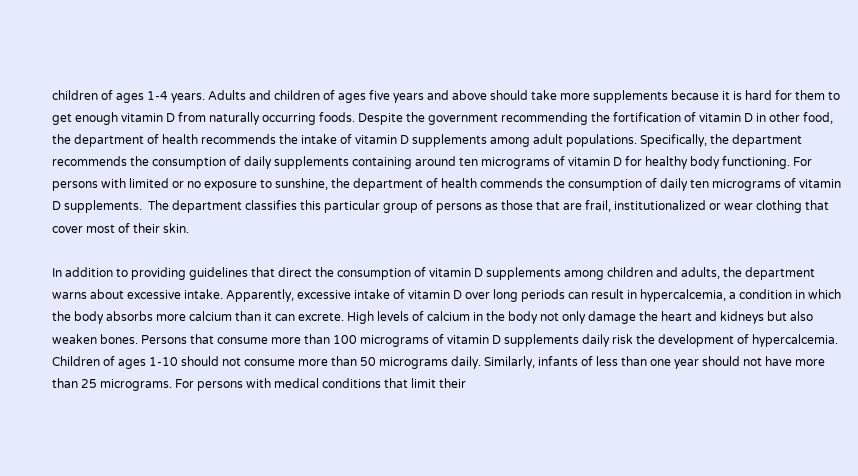children of ages 1-4 years. Adults and children of ages five years and above should take more supplements because it is hard for them to get enough vitamin D from naturally occurring foods. Despite the government recommending the fortification of vitamin D in other food, the department of health recommends the intake of vitamin D supplements among adult populations. Specifically, the department recommends the consumption of daily supplements containing around ten micrograms of vitamin D for healthy body functioning. For persons with limited or no exposure to sunshine, the department of health commends the consumption of daily ten micrograms of vitamin D supplements.  The department classifies this particular group of persons as those that are frail, institutionalized or wear clothing that cover most of their skin.

In addition to providing guidelines that direct the consumption of vitamin D supplements among children and adults, the department warns about excessive intake. Apparently, excessive intake of vitamin D over long periods can result in hypercalcemia, a condition in which the body absorbs more calcium than it can excrete. High levels of calcium in the body not only damage the heart and kidneys but also weaken bones. Persons that consume more than 100 micrograms of vitamin D supplements daily risk the development of hypercalcemia. Children of ages 1-10 should not consume more than 50 micrograms daily. Similarly, infants of less than one year should not have more than 25 micrograms. For persons with medical conditions that limit their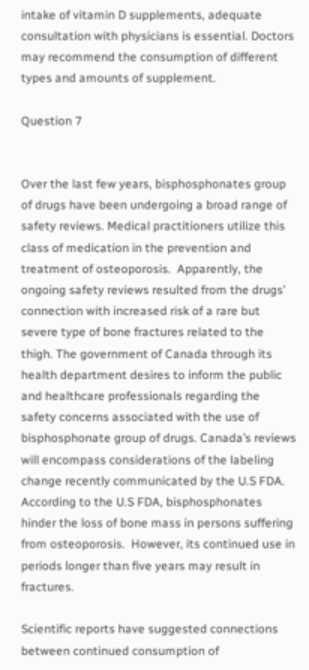intake of vitamin D supplements, adequate consultation with physicians is essential. Doctors may recommend the consumption of different types and amounts of supplement.

Question 7


Over the last few years, bisphosphonates group of drugs have been undergoing a broad range of safety reviews. Medical practitioners utilize this class of medication in the prevention and treatment of osteoporosis.  Apparently, the ongoing safety reviews resulted from the drugs’ connection with increased risk of a rare but severe type of bone fractures related to the thigh. The government of Canada through its health department desires to inform the public and healthcare professionals regarding the safety concerns associated with the use of bisphosphonate group of drugs. Canada’s reviews will encompass considerations of the labeling change recently communicated by the U.S FDA. According to the U.S FDA, bisphosphonates hinder the loss of bone mass in persons suffering from osteoporosis.  However, its continued use in periods longer than five years may result in fractures.

Scientific reports have suggested connections between continued consumption of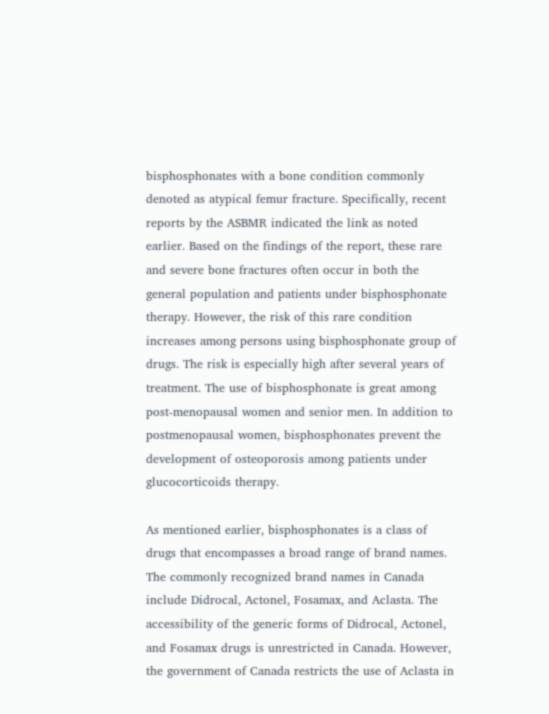bisphosphonates with a bone condition commonly denoted as atypical femur fracture. Specifically, recent reports by the ASBMR indicated the link as noted earlier. Based on the findings of the report, these rare and severe bone fractures often occur in both the general population and patients under bisphosphonate therapy. However, the risk of this rare condition increases among persons using bisphosphonate group of drugs. The risk is especially high after several years of treatment. The use of bisphosphonate is great among post-menopausal women and senior men. In addition to postmenopausal women, bisphosphonates prevent the development of osteoporosis among patients under glucocorticoids therapy.

As mentioned earlier, bisphosphonates is a class of drugs that encompasses a broad range of brand names. The commonly recognized brand names in Canada include Didrocal, Actonel, Fosamax, and Aclasta. The accessibility of the generic forms of Didrocal, Actonel, and Fosamax drugs is unrestricted in Canada. However, the government of Canada restricts the use of Aclasta in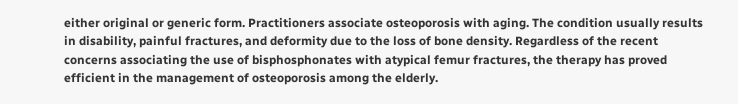either original or generic form. Practitioners associate osteoporosis with aging. The condition usually results in disability, painful fractures, and deformity due to the loss of bone density. Regardless of the recent concerns associating the use of bisphosphonates with atypical femur fractures, the therapy has proved efficient in the management of osteoporosis among the elderly.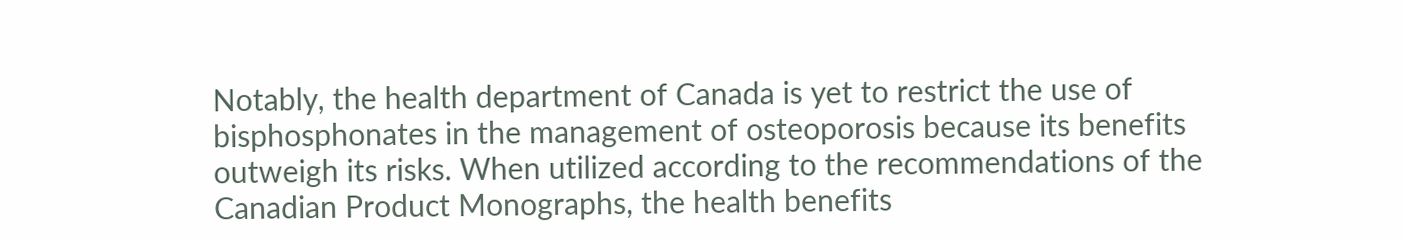Notably, the health department of Canada is yet to restrict the use of bisphosphonates in the management of osteoporosis because its benefits outweigh its risks. When utilized according to the recommendations of the Canadian Product Monographs, the health benefits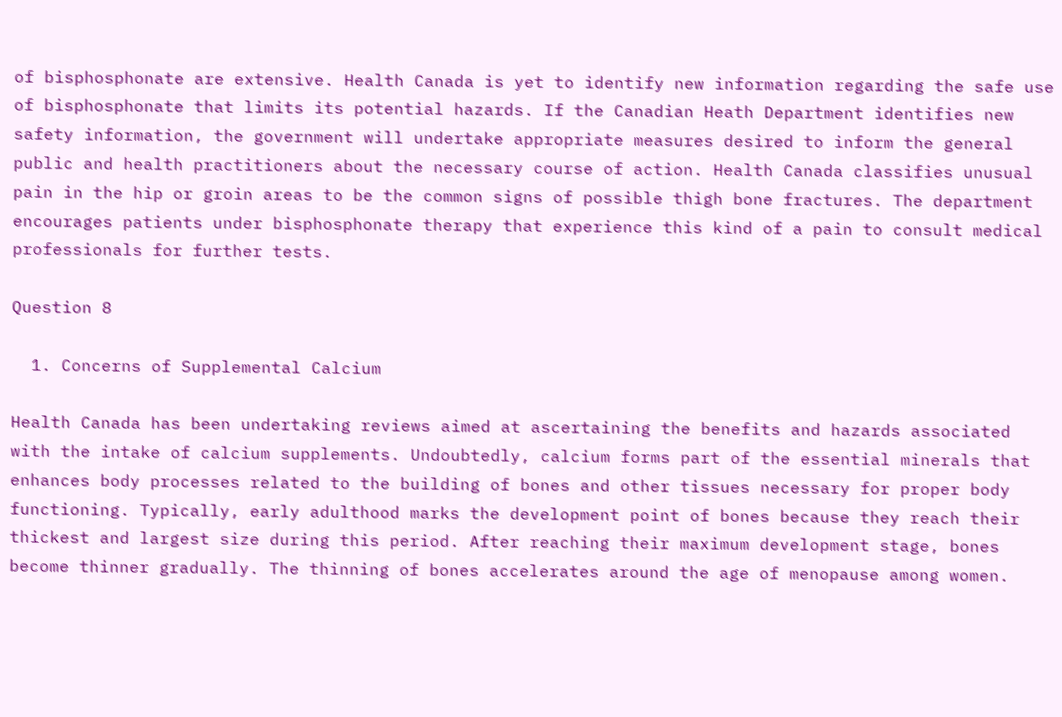of bisphosphonate are extensive. Health Canada is yet to identify new information regarding the safe use of bisphosphonate that limits its potential hazards. If the Canadian Heath Department identifies new safety information, the government will undertake appropriate measures desired to inform the general public and health practitioners about the necessary course of action. Health Canada classifies unusual pain in the hip or groin areas to be the common signs of possible thigh bone fractures. The department encourages patients under bisphosphonate therapy that experience this kind of a pain to consult medical professionals for further tests.

Question 8

  1. Concerns of Supplemental Calcium

Health Canada has been undertaking reviews aimed at ascertaining the benefits and hazards associated with the intake of calcium supplements. Undoubtedly, calcium forms part of the essential minerals that enhances body processes related to the building of bones and other tissues necessary for proper body functioning. Typically, early adulthood marks the development point of bones because they reach their thickest and largest size during this period. After reaching their maximum development stage, bones become thinner gradually. The thinning of bones accelerates around the age of menopause among women.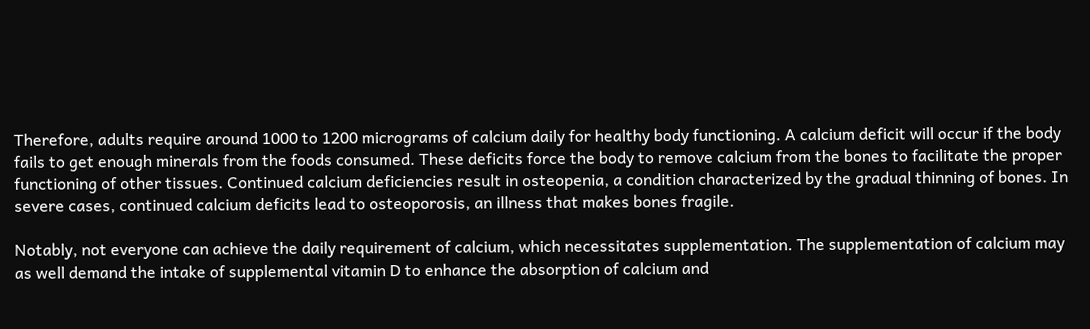Therefore, adults require around 1000 to 1200 micrograms of calcium daily for healthy body functioning. A calcium deficit will occur if the body fails to get enough minerals from the foods consumed. These deficits force the body to remove calcium from the bones to facilitate the proper functioning of other tissues. Continued calcium deficiencies result in osteopenia, a condition characterized by the gradual thinning of bones. In severe cases, continued calcium deficits lead to osteoporosis, an illness that makes bones fragile.

Notably, not everyone can achieve the daily requirement of calcium, which necessitates supplementation. The supplementation of calcium may as well demand the intake of supplemental vitamin D to enhance the absorption of calcium and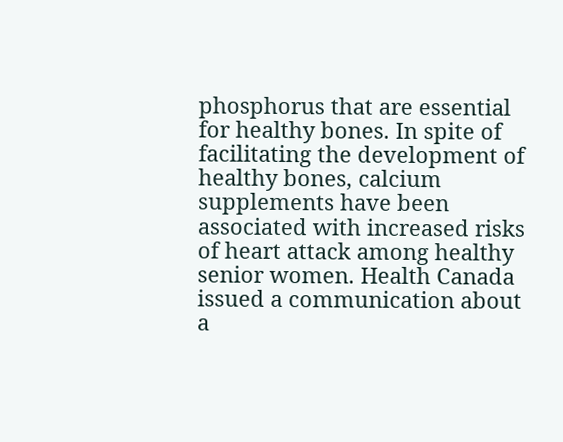phosphorus that are essential for healthy bones. In spite of facilitating the development of healthy bones, calcium supplements have been associated with increased risks of heart attack among healthy senior women. Health Canada issued a communication about a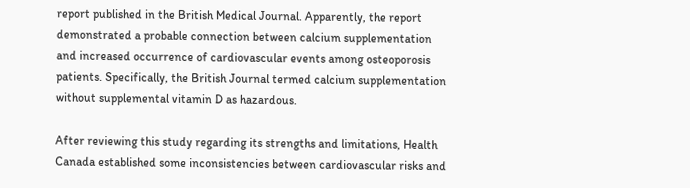report published in the British Medical Journal. Apparently, the report demonstrated a probable connection between calcium supplementation and increased occurrence of cardiovascular events among osteoporosis patients. Specifically, the British Journal termed calcium supplementation without supplemental vitamin D as hazardous.

After reviewing this study regarding its strengths and limitations, Health Canada established some inconsistencies between cardiovascular risks and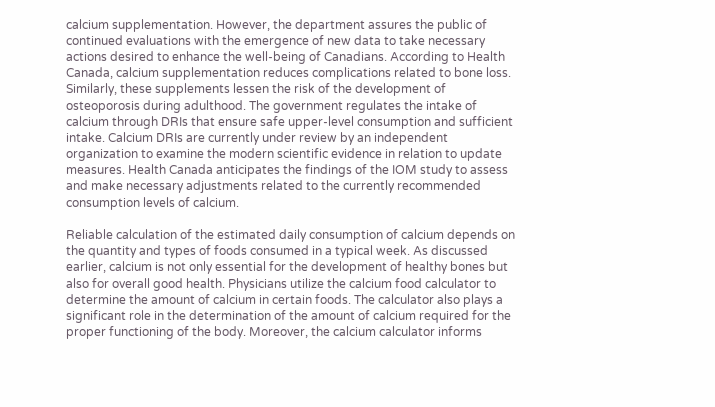calcium supplementation. However, the department assures the public of continued evaluations with the emergence of new data to take necessary actions desired to enhance the well-being of Canadians. According to Health Canada, calcium supplementation reduces complications related to bone loss. Similarly, these supplements lessen the risk of the development of osteoporosis during adulthood. The government regulates the intake of calcium through DRIs that ensure safe upper-level consumption and sufficient intake. Calcium DRIs are currently under review by an independent organization to examine the modern scientific evidence in relation to update measures. Health Canada anticipates the findings of the IOM study to assess and make necessary adjustments related to the currently recommended consumption levels of calcium.

Reliable calculation of the estimated daily consumption of calcium depends on the quantity and types of foods consumed in a typical week. As discussed earlier, calcium is not only essential for the development of healthy bones but also for overall good health. Physicians utilize the calcium food calculator to determine the amount of calcium in certain foods. The calculator also plays a significant role in the determination of the amount of calcium required for the proper functioning of the body. Moreover, the calcium calculator informs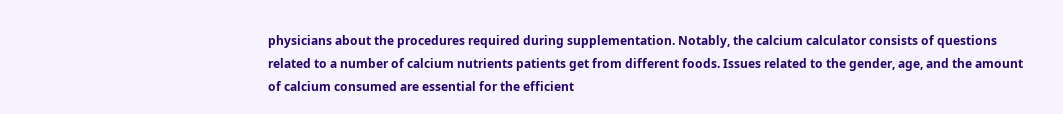physicians about the procedures required during supplementation. Notably, the calcium calculator consists of questions related to a number of calcium nutrients patients get from different foods. Issues related to the gender, age, and the amount of calcium consumed are essential for the efficient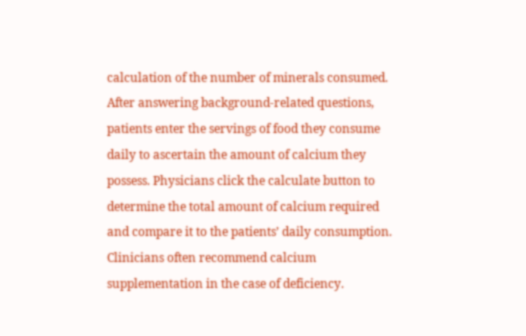calculation of the number of minerals consumed. After answering background-related questions, patients enter the servings of food they consume daily to ascertain the amount of calcium they possess. Physicians click the calculate button to determine the total amount of calcium required and compare it to the patients’ daily consumption. Clinicians often recommend calcium supplementation in the case of deficiency.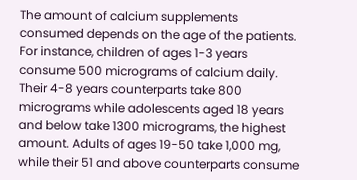The amount of calcium supplements consumed depends on the age of the patients. For instance, children of ages 1-3 years consume 500 micrograms of calcium daily. Their 4-8 years counterparts take 800 micrograms while adolescents aged 18 years and below take 1300 micrograms, the highest amount. Adults of ages 19-50 take 1,000 mg, while their 51 and above counterparts consume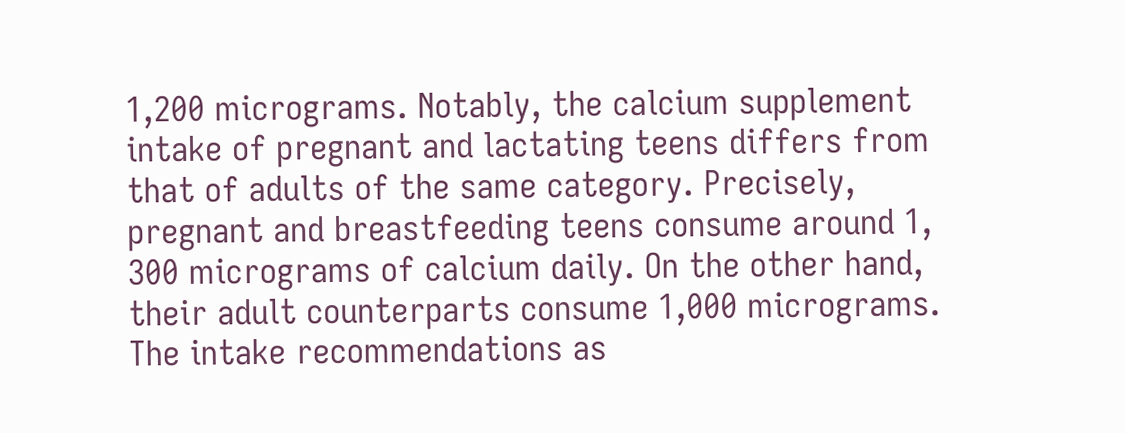1,200 micrograms. Notably, the calcium supplement intake of pregnant and lactating teens differs from that of adults of the same category. Precisely, pregnant and breastfeeding teens consume around 1, 300 micrograms of calcium daily. On the other hand, their adult counterparts consume 1,000 micrograms. The intake recommendations as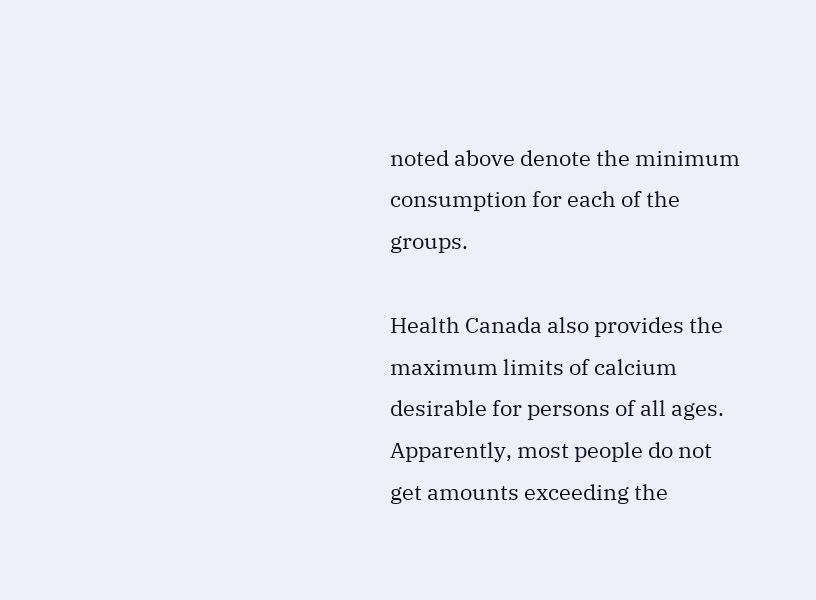noted above denote the minimum consumption for each of the groups.

Health Canada also provides the maximum limits of calcium desirable for persons of all ages. Apparently, most people do not get amounts exceeding the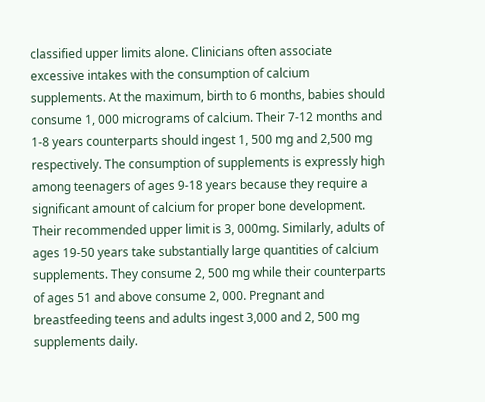classified upper limits alone. Clinicians often associate excessive intakes with the consumption of calcium supplements. At the maximum, birth to 6 months, babies should consume 1, 000 micrograms of calcium. Their 7-12 months and 1-8 years counterparts should ingest 1, 500 mg and 2,500 mg respectively. The consumption of supplements is expressly high among teenagers of ages 9-18 years because they require a significant amount of calcium for proper bone development. Their recommended upper limit is 3, 000mg. Similarly, adults of ages 19-50 years take substantially large quantities of calcium supplements. They consume 2, 500 mg while their counterparts of ages 51 and above consume 2, 000. Pregnant and breastfeeding teens and adults ingest 3,000 and 2, 500 mg supplements daily.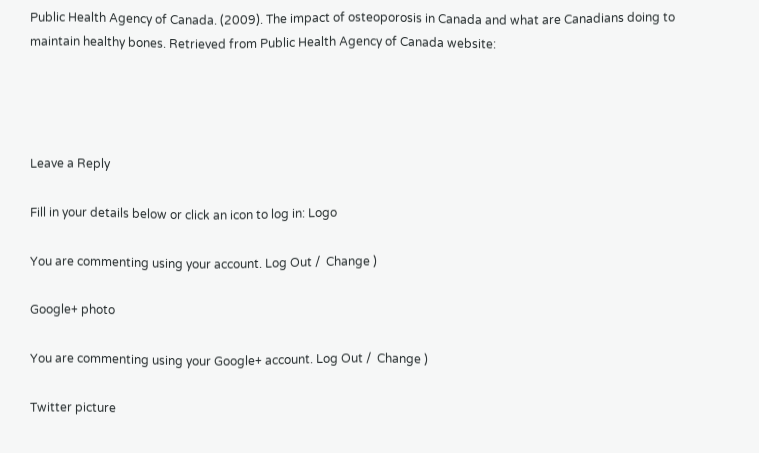Public Health Agency of Canada. (2009). The impact of osteoporosis in Canada and what are Canadians doing to maintain healthy bones. Retrieved from Public Health Agency of Canada website:




Leave a Reply

Fill in your details below or click an icon to log in: Logo

You are commenting using your account. Log Out /  Change )

Google+ photo

You are commenting using your Google+ account. Log Out /  Change )

Twitter picture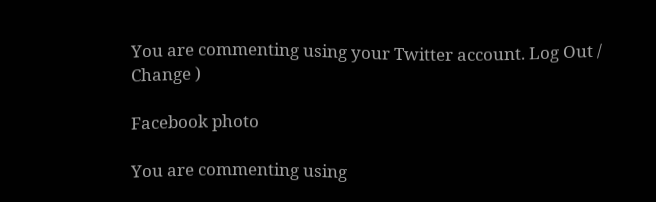You are commenting using your Twitter account. Log Out /  Change )

Facebook photo

You are commenting using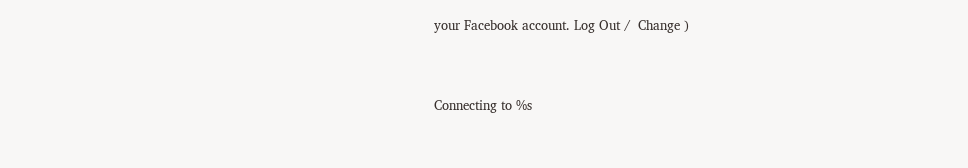your Facebook account. Log Out /  Change )


Connecting to %s